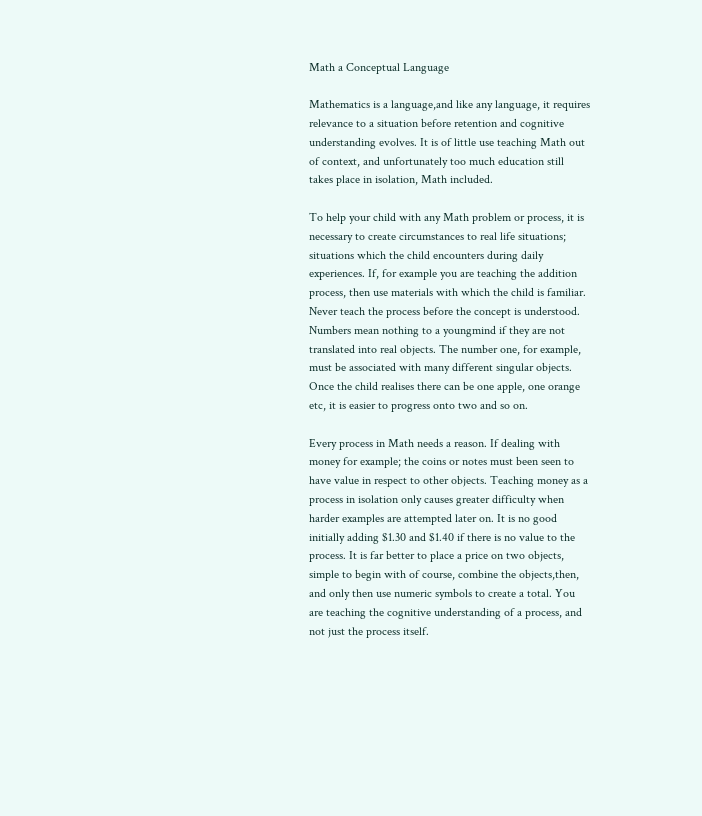Math a Conceptual Language

Mathematics is a language,and like any language, it requires relevance to a situation before retention and cognitive understanding evolves. It is of little use teaching Math out of context, and unfortunately too much education still takes place in isolation, Math included.

To help your child with any Math problem or process, it is necessary to create circumstances to real life situations; situations which the child encounters during daily experiences. If, for example you are teaching the addition process, then use materials with which the child is familiar. Never teach the process before the concept is understood. Numbers mean nothing to a youngmind if they are not translated into real objects. The number one, for example, must be associated with many different singular objects. Once the child realises there can be one apple, one orange etc, it is easier to progress onto two and so on.

Every process in Math needs a reason. If dealing with money for example; the coins or notes must been seen to have value in respect to other objects. Teaching money as a process in isolation only causes greater difficulty when harder examples are attempted later on. It is no good initially adding $1.30 and $1.40 if there is no value to the process. It is far better to place a price on two objects, simple to begin with of course, combine the objects,then, and only then use numeric symbols to create a total. You are teaching the cognitive understanding of a process, and not just the process itself.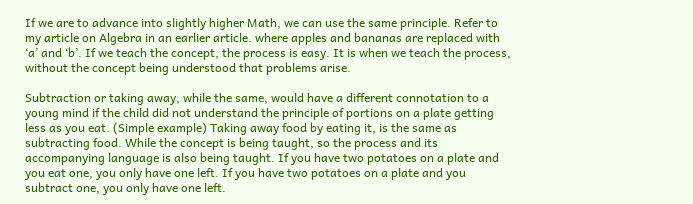If we are to advance into slightly higher Math, we can use the same principle. Refer to my article on Algebra in an earlier article. where apples and bananas are replaced with ‘a’ and ‘b’. If we teach the concept, the process is easy. It is when we teach the process, without the concept being understood that problems arise.

Subtraction or taking away, while the same, would have a different connotation to a young mind if the child did not understand the principle of portions on a plate getting less as you eat. (Simple example) Taking away food by eating it, is the same as subtracting food. While the concept is being taught, so the process and its accompanying language is also being taught. If you have two potatoes on a plate and you eat one, you only have one left. If you have two potatoes on a plate and you subtract one, you only have one left.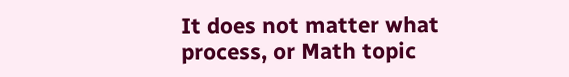It does not matter what process, or Math topic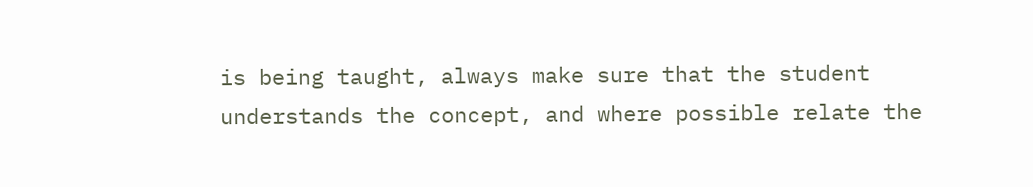is being taught, always make sure that the student understands the concept, and where possible relate the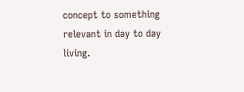concept to something relevant in day to day living.